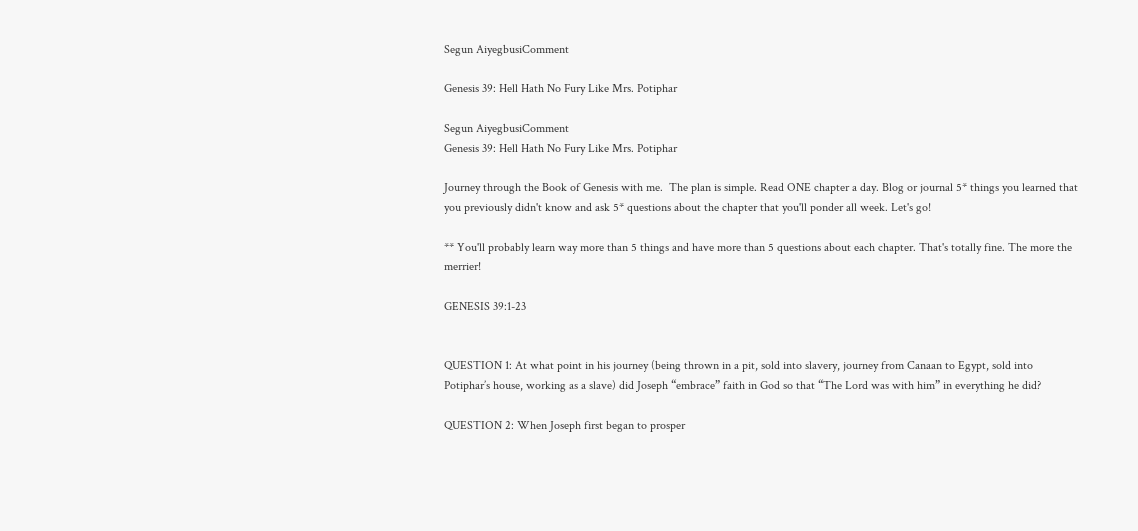Segun AiyegbusiComment

Genesis 39: Hell Hath No Fury Like Mrs. Potiphar

Segun AiyegbusiComment
Genesis 39: Hell Hath No Fury Like Mrs. Potiphar

Journey through the Book of Genesis with me.  The plan is simple. Read ONE chapter a day. Blog or journal 5* things you learned that you previously didn't know and ask 5* questions about the chapter that you'll ponder all week. Let's go!

** You'll probably learn way more than 5 things and have more than 5 questions about each chapter. That's totally fine. The more the merrier!

GENESIS 39:1-23


QUESTION 1: At what point in his journey (being thrown in a pit, sold into slavery, journey from Canaan to Egypt, sold into Potiphar’s house, working as a slave) did Joseph “embrace” faith in God so that “The Lord was with him” in everything he did?

QUESTION 2: When Joseph first began to prosper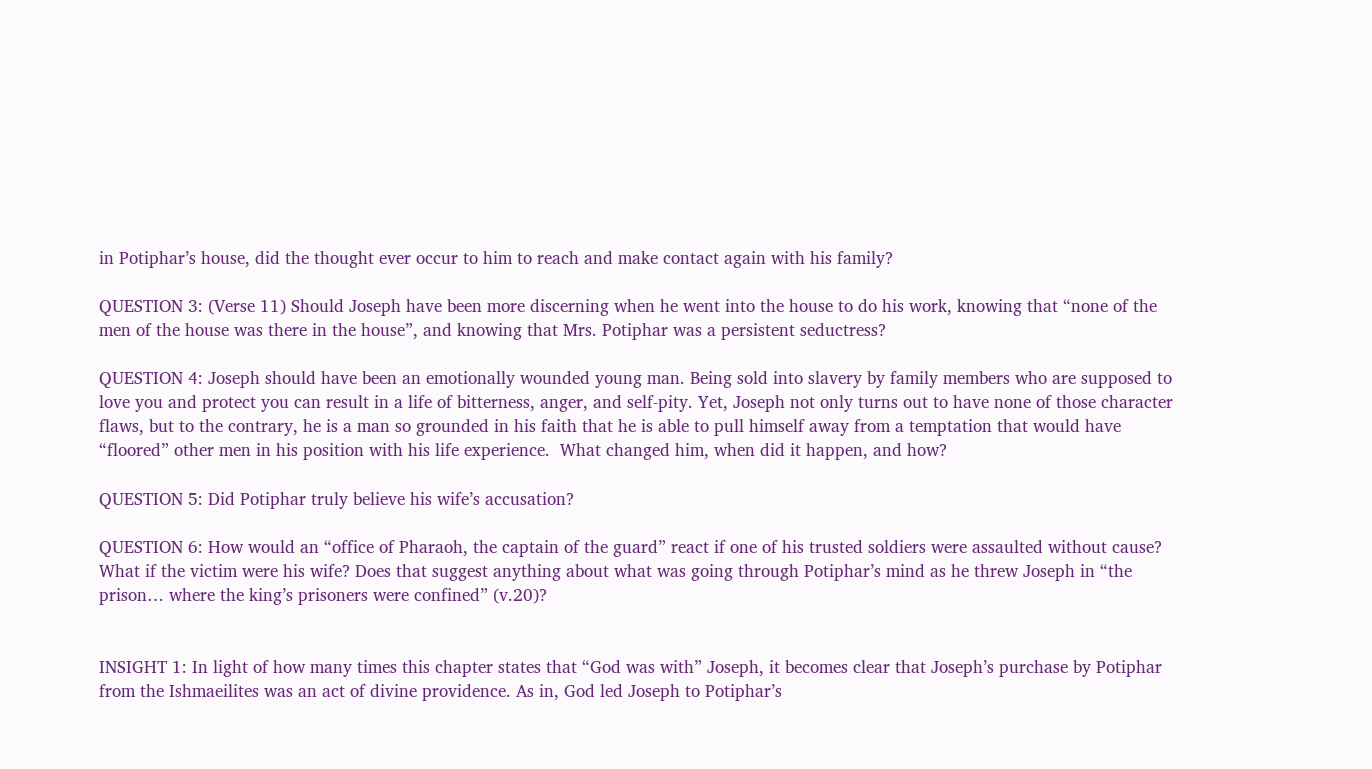in Potiphar’s house, did the thought ever occur to him to reach and make contact again with his family?

QUESTION 3: (Verse 11) Should Joseph have been more discerning when he went into the house to do his work, knowing that “none of the men of the house was there in the house”, and knowing that Mrs. Potiphar was a persistent seductress?

QUESTION 4: Joseph should have been an emotionally wounded young man. Being sold into slavery by family members who are supposed to love you and protect you can result in a life of bitterness, anger, and self-pity. Yet, Joseph not only turns out to have none of those character flaws, but to the contrary, he is a man so grounded in his faith that he is able to pull himself away from a temptation that would have “floored” other men in his position with his life experience.  What changed him, when did it happen, and how?

QUESTION 5: Did Potiphar truly believe his wife’s accusation?

QUESTION 6: How would an “office of Pharaoh, the captain of the guard” react if one of his trusted soldiers were assaulted without cause? What if the victim were his wife? Does that suggest anything about what was going through Potiphar’s mind as he threw Joseph in “the prison… where the king’s prisoners were confined” (v.20)?


INSIGHT 1: In light of how many times this chapter states that “God was with” Joseph, it becomes clear that Joseph’s purchase by Potiphar from the Ishmaeilites was an act of divine providence. As in, God led Joseph to Potiphar’s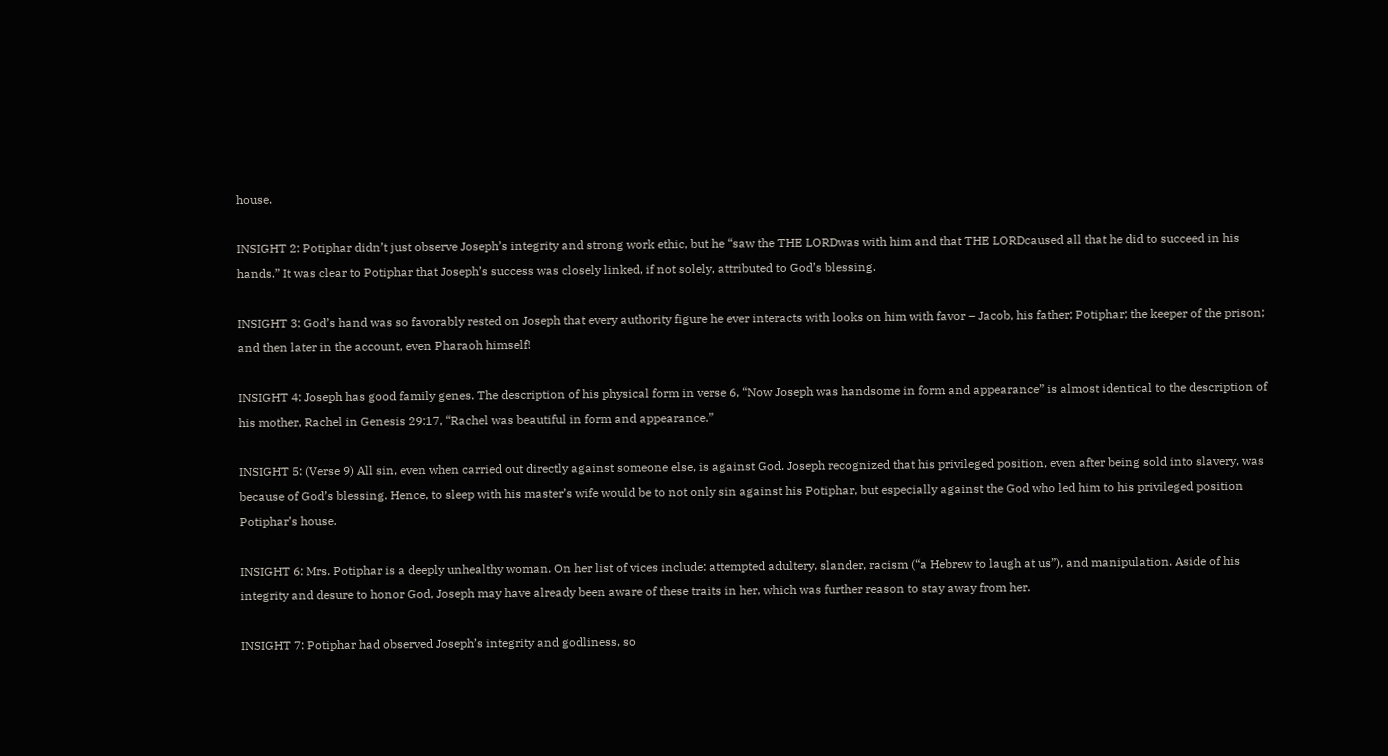house.

INSIGHT 2: Potiphar didn’t just observe Joseph’s integrity and strong work ethic, but he “saw the THE LORDwas with him and that THE LORDcaused all that he did to succeed in his hands.” It was clear to Potiphar that Joseph’s success was closely linked, if not solely, attributed to God’s blessing.

INSIGHT 3: God’s hand was so favorably rested on Joseph that every authority figure he ever interacts with looks on him with favor – Jacob, his father; Potiphar; the keeper of the prison; and then later in the account, even Pharaoh himself!

INSIGHT 4: Joseph has good family genes. The description of his physical form in verse 6, “Now Joseph was handsome in form and appearance” is almost identical to the description of his mother, Rachel in Genesis 29:17, “Rachel was beautiful in form and appearance.”

INSIGHT 5: (Verse 9) All sin, even when carried out directly against someone else, is against God. Joseph recognized that his privileged position, even after being sold into slavery, was because of God’s blessing. Hence, to sleep with his master’s wife would be to not only sin against his Potiphar, but especially against the God who led him to his privileged position Potiphar’s house.

INSIGHT 6: Mrs. Potiphar is a deeply unhealthy woman. On her list of vices include: attempted adultery, slander, racism (“a Hebrew to laugh at us”), and manipulation. Aside of his integrity and desure to honor God, Joseph may have already been aware of these traits in her, which was further reason to stay away from her.

INSIGHT 7: Potiphar had observed Joseph’s integrity and godliness, so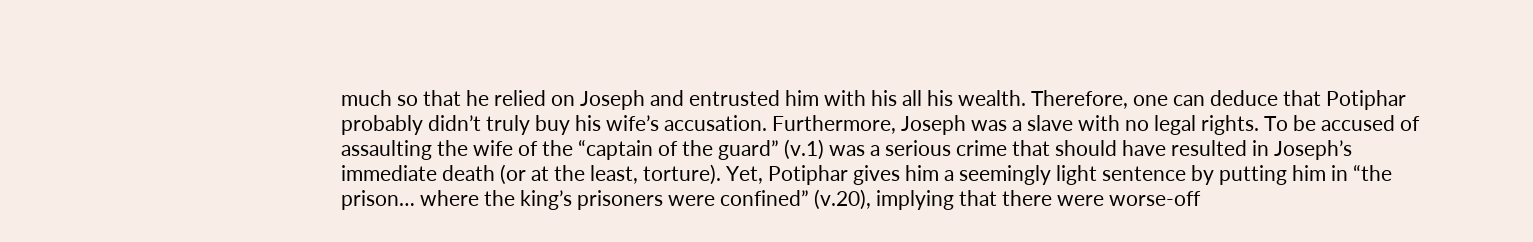much so that he relied on Joseph and entrusted him with his all his wealth. Therefore, one can deduce that Potiphar probably didn’t truly buy his wife’s accusation. Furthermore, Joseph was a slave with no legal rights. To be accused of assaulting the wife of the “captain of the guard” (v.1) was a serious crime that should have resulted in Joseph’s immediate death (or at the least, torture). Yet, Potiphar gives him a seemingly light sentence by putting him in “the prison… where the king’s prisoners were confined” (v.20), implying that there were worse-off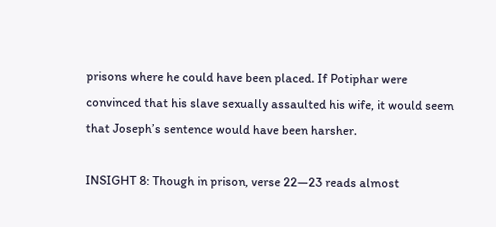prisons where he could have been placed. If Potiphar were convinced that his slave sexually assaulted his wife, it would seem that Joseph’s sentence would have been harsher.

INSIGHT 8: Though in prison, verse 22—23 reads almost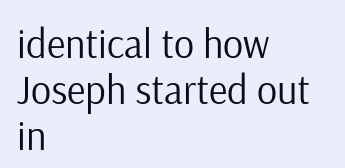identical to how Joseph started out in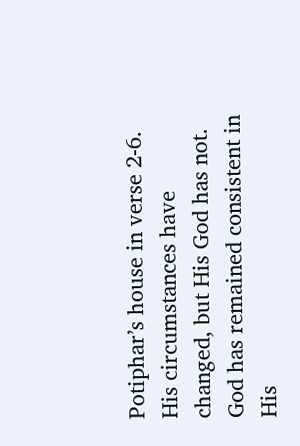Potiphar’s house in verse 2-6. His circumstances have changed, but His God has not. God has remained consistent in His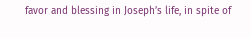favor and blessing in Joseph’s life, in spite of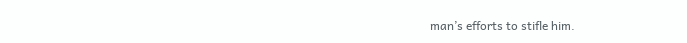man’s efforts to stifle him.